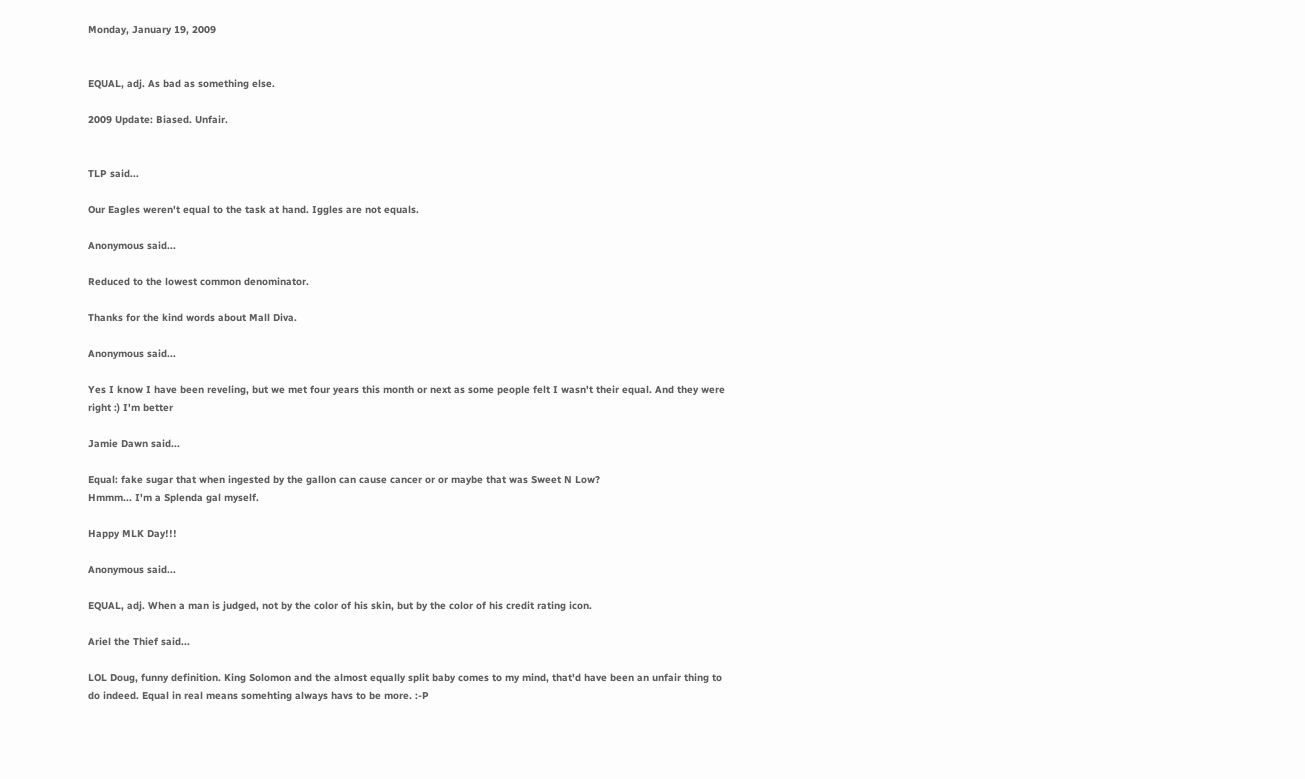Monday, January 19, 2009


EQUAL, adj. As bad as something else.

2009 Update: Biased. Unfair.


TLP said...

Our Eagles weren't equal to the task at hand. Iggles are not equals.

Anonymous said...

Reduced to the lowest common denominator.

Thanks for the kind words about Mall Diva.

Anonymous said...

Yes I know I have been reveling, but we met four years this month or next as some people felt I wasn't their equal. And they were right :) I'm better

Jamie Dawn said...

Equal: fake sugar that when ingested by the gallon can cause cancer or or maybe that was Sweet N Low?
Hmmm... I'm a Splenda gal myself.

Happy MLK Day!!!

Anonymous said...

EQUAL, adj. When a man is judged, not by the color of his skin, but by the color of his credit rating icon.

Ariel the Thief said...

LOL Doug, funny definition. King Solomon and the almost equally split baby comes to my mind, that'd have been an unfair thing to do indeed. Equal in real means somehting always havs to be more. :-P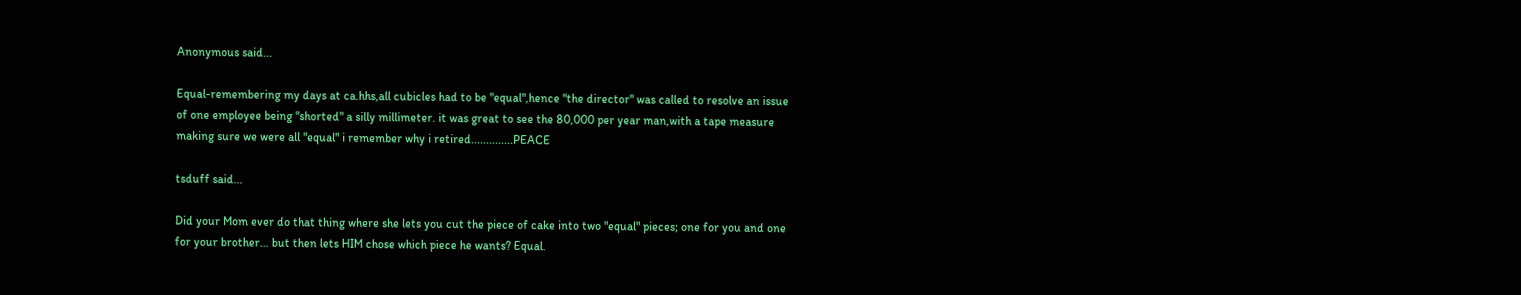Anonymous said...

Equal-remembering my days at ca.hhs,all cubicles had to be "equal",hence "the director" was called to resolve an issue of one employee being "shorted" a silly millimeter. it was great to see the 80,000 per year man,with a tape measure making sure we were all "equal" i remember why i retired..............PEACE

tsduff said...

Did your Mom ever do that thing where she lets you cut the piece of cake into two "equal" pieces; one for you and one for your brother... but then lets HIM chose which piece he wants? Equal.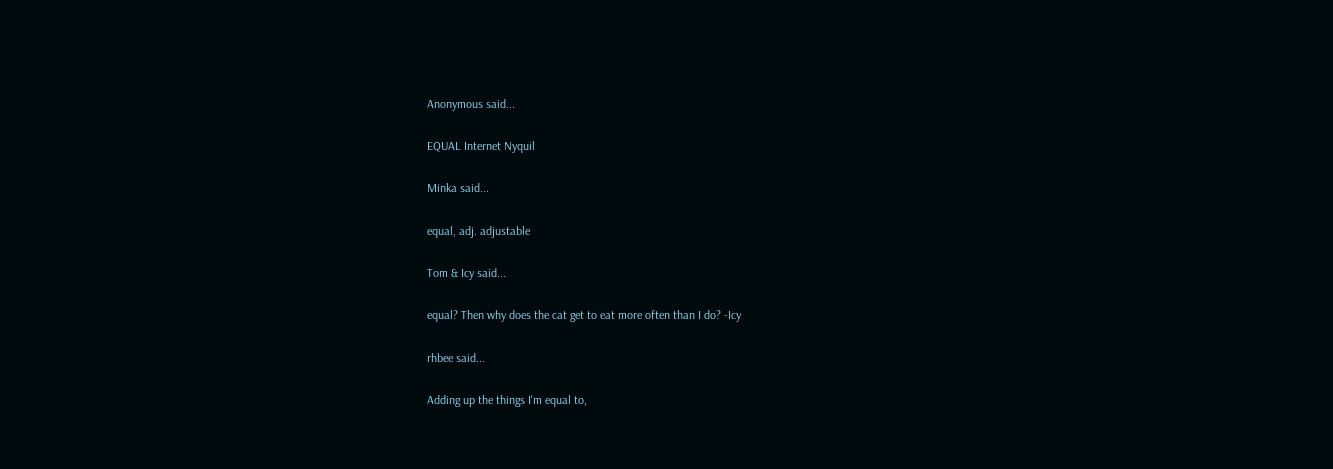Anonymous said...

EQUAL Internet Nyquil

Minka said...

equal, adj. adjustable

Tom & Icy said...

equal? Then why does the cat get to eat more often than I do? -Icy

rhbee said...

Adding up the things I'm equal to,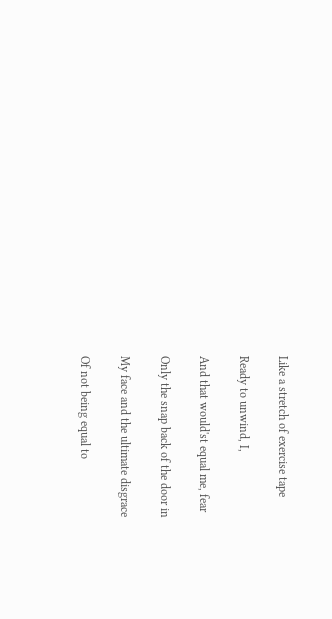Like a stretch of exercise tape

Ready to unwind, I,

And that would'st equal me, fear

Only the snap back of the door in

My face and the ultimate disgrace

Of not being equal to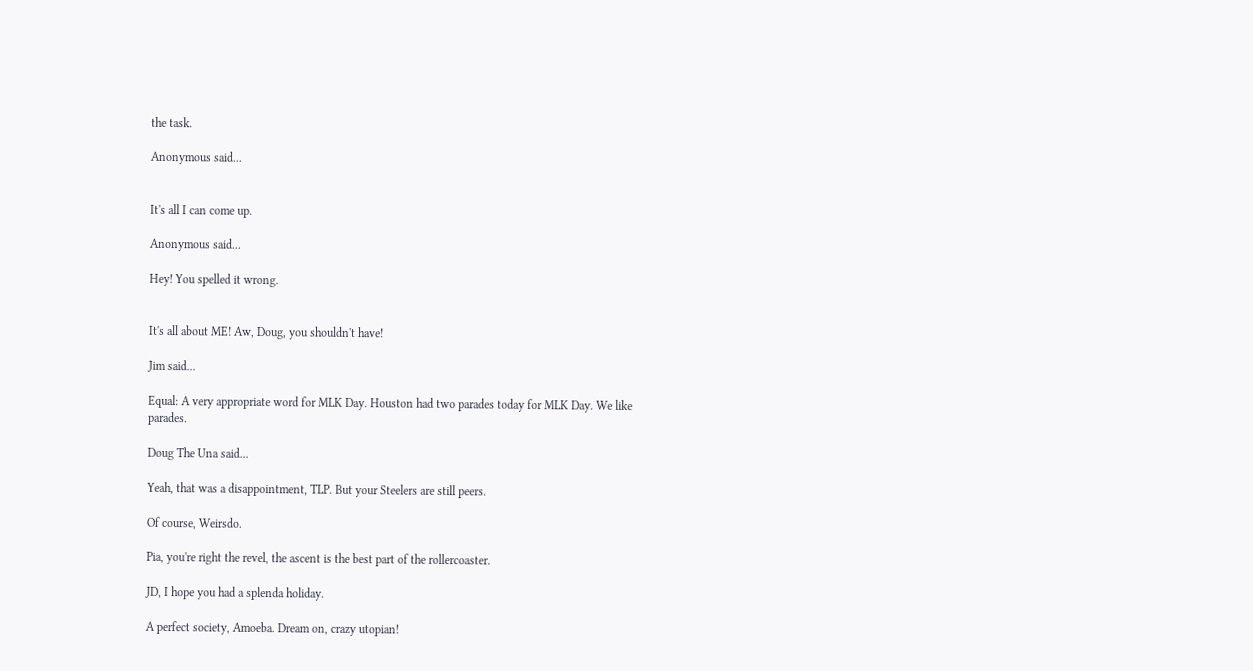the task.

Anonymous said...


It's all I can come up.

Anonymous said...

Hey! You spelled it wrong.


It's all about ME! Aw, Doug, you shouldn't have!

Jim said...

Equal: A very appropriate word for MLK Day. Houston had two parades today for MLK Day. We like parades.

Doug The Una said...

Yeah, that was a disappointment, TLP. But your Steelers are still peers.

Of course, Weirsdo.

Pia, you're right the revel, the ascent is the best part of the rollercoaster.

JD, I hope you had a splenda holiday.

A perfect society, Amoeba. Dream on, crazy utopian!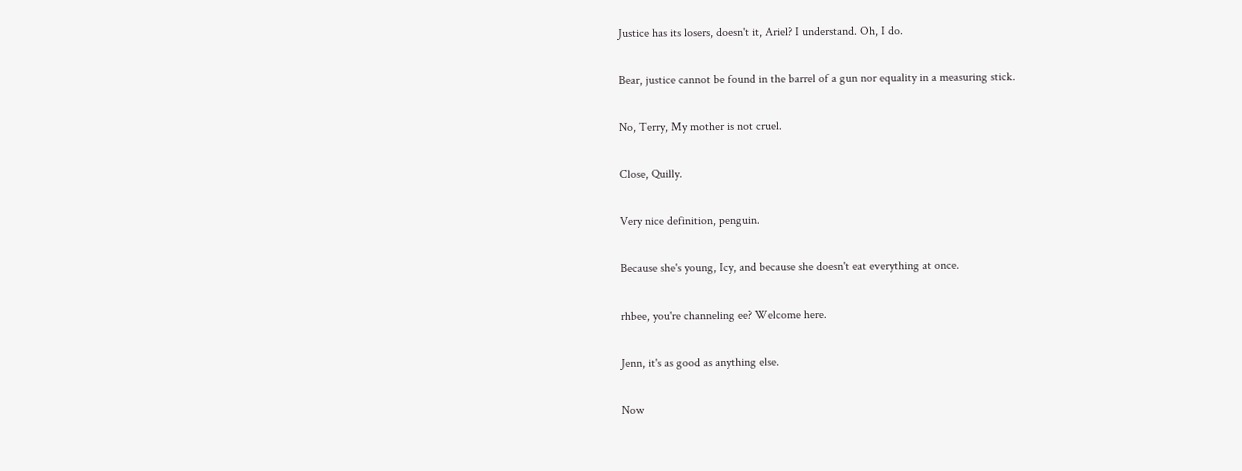Justice has its losers, doesn't it, Ariel? I understand. Oh, I do.

Bear, justice cannot be found in the barrel of a gun nor equality in a measuring stick.

No, Terry, My mother is not cruel.

Close, Quilly.

Very nice definition, penguin.

Because she's young, Icy, and because she doesn't eat everything at once.

rhbee, you're channeling ee? Welcome here.

Jenn, it's as good as anything else.

Now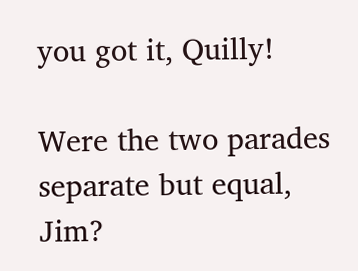you got it, Quilly!

Were the two parades separate but equal, Jim?